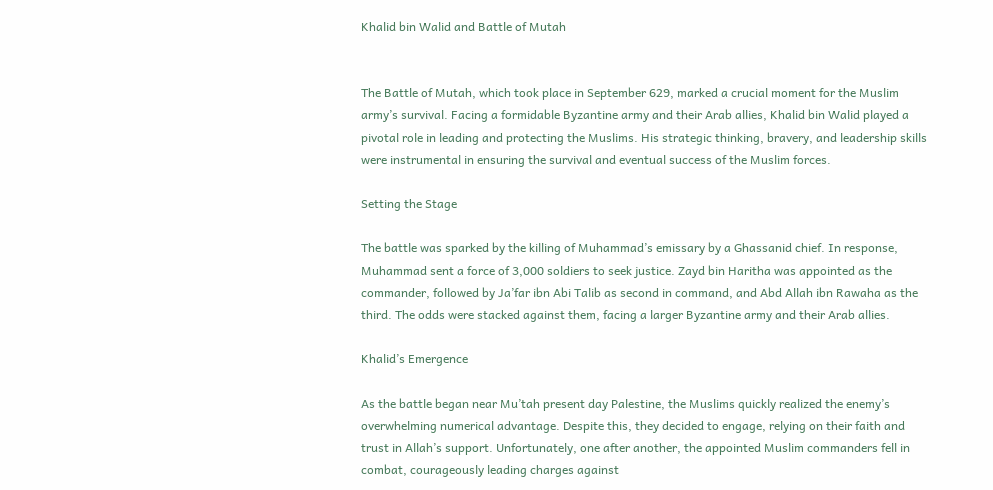Khalid bin Walid and Battle of Mutah


The Battle of Mutah, which took place in September 629, marked a crucial moment for the Muslim army’s survival. Facing a formidable Byzantine army and their Arab allies, Khalid bin Walid played a pivotal role in leading and protecting the Muslims. His strategic thinking, bravery, and leadership skills were instrumental in ensuring the survival and eventual success of the Muslim forces.

Setting the Stage

The battle was sparked by the killing of Muhammad’s emissary by a Ghassanid chief. In response, Muhammad sent a force of 3,000 soldiers to seek justice. Zayd bin Haritha was appointed as the commander, followed by Ja’far ibn Abi Talib as second in command, and Abd Allah ibn Rawaha as the third. The odds were stacked against them, facing a larger Byzantine army and their Arab allies.

Khalid’s Emergence

As the battle began near Mu’tah present day Palestine, the Muslims quickly realized the enemy’s overwhelming numerical advantage. Despite this, they decided to engage, relying on their faith and trust in Allah’s support. Unfortunately, one after another, the appointed Muslim commanders fell in combat, courageously leading charges against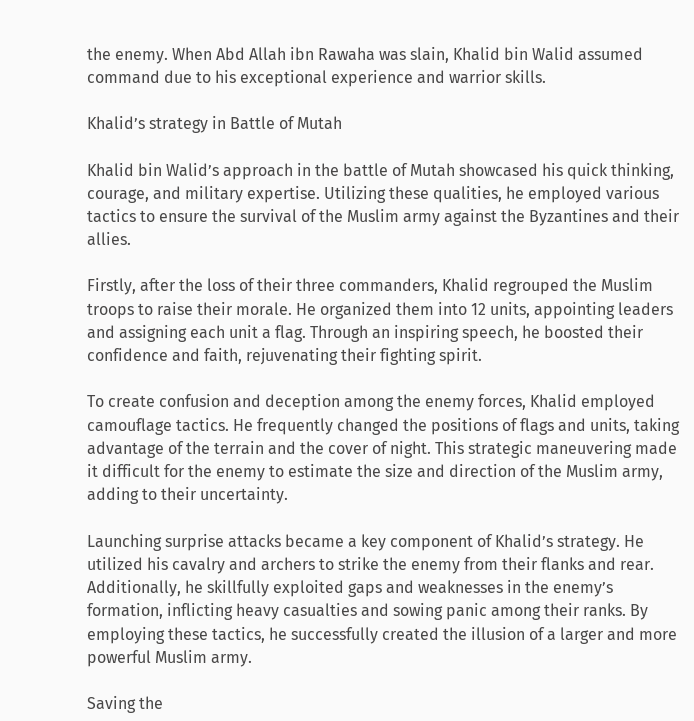the enemy. When Abd Allah ibn Rawaha was slain, Khalid bin Walid assumed command due to his exceptional experience and warrior skills.

Khalid’s strategy in Battle of Mutah

Khalid bin Walid’s approach in the battle of Mutah showcased his quick thinking, courage, and military expertise. Utilizing these qualities, he employed various tactics to ensure the survival of the Muslim army against the Byzantines and their allies.

Firstly, after the loss of their three commanders, Khalid regrouped the Muslim troops to raise their morale. He organized them into 12 units, appointing leaders and assigning each unit a flag. Through an inspiring speech, he boosted their confidence and faith, rejuvenating their fighting spirit.

To create confusion and deception among the enemy forces, Khalid employed camouflage tactics. He frequently changed the positions of flags and units, taking advantage of the terrain and the cover of night. This strategic maneuvering made it difficult for the enemy to estimate the size and direction of the Muslim army, adding to their uncertainty.

Launching surprise attacks became a key component of Khalid’s strategy. He utilized his cavalry and archers to strike the enemy from their flanks and rear. Additionally, he skillfully exploited gaps and weaknesses in the enemy’s formation, inflicting heavy casualties and sowing panic among their ranks. By employing these tactics, he successfully created the illusion of a larger and more powerful Muslim army.

Saving the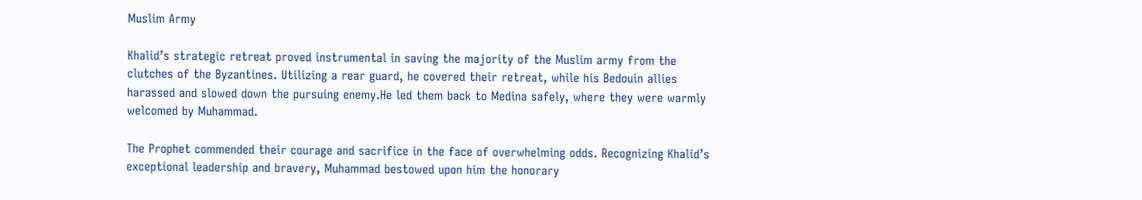Muslim Army

Khalid’s strategic retreat proved instrumental in saving the majority of the Muslim army from the clutches of the Byzantines. Utilizing a rear guard, he covered their retreat, while his Bedouin allies harassed and slowed down the pursuing enemy.He led them back to Medina safely, where they were warmly welcomed by Muhammad.

The Prophet commended their courage and sacrifice in the face of overwhelming odds. Recognizing Khalid’s exceptional leadership and bravery, Muhammad bestowed upon him the honorary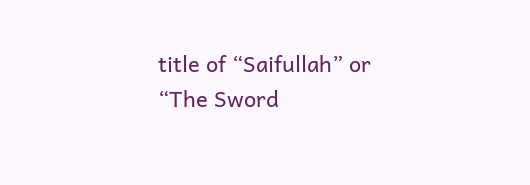title of “Saifullah” or “The Sword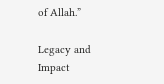of Allah.”

Legacy and Impact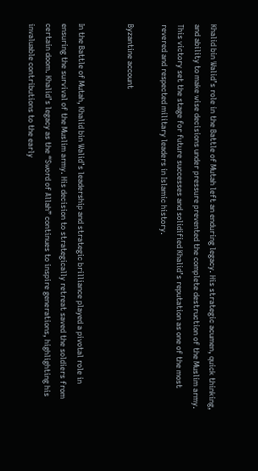Khalid bin Walid’s role in the Battle of Mutah left an enduring legacy. His strategic acumen, quick thinking, and ability to make wise decisions under pressure prevented the complete destruction of the Muslim army. This victory set the stage for future successes and solidified Khalid’s reputation as one of the most revered and respected military leaders in Islamic history.

Byzantine account


In the Battle of Mutah, Khalid bin Walid’s leadership and strategic brilliance played a pivotal role in ensuring the survival of the Muslim army. His decision to strategically retreat saved the soldiers from certain doom. Khalid’s legacy as the “Sword of Allah” continues to inspire generations, highlighting his invaluable contributions to the early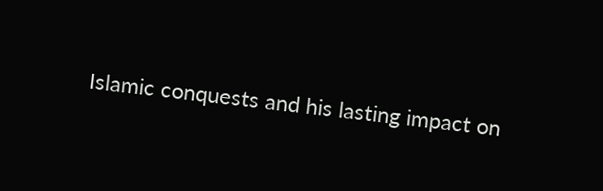Islamic conquests and his lasting impact on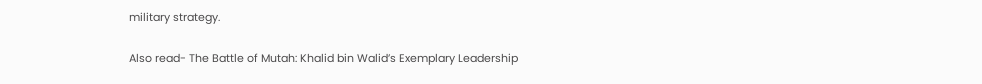military strategy.

Also read- The Battle of Mutah: Khalid bin Walid’s Exemplary Leadership